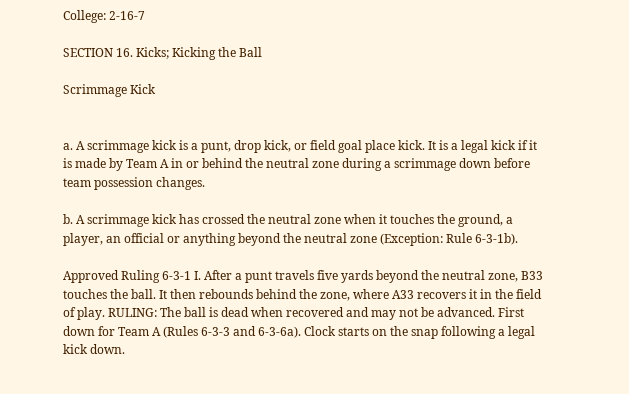College: 2-16-7

SECTION 16. Kicks; Kicking the Ball

Scrimmage Kick


a. A scrimmage kick is a punt, drop kick, or field goal place kick. It is a legal kick if it is made by Team A in or behind the neutral zone during a scrimmage down before team possession changes.

b. A scrimmage kick has crossed the neutral zone when it touches the ground, a player, an official or anything beyond the neutral zone (Exception: Rule 6-3-1b).

Approved Ruling 6-3-1 I. After a punt travels five yards beyond the neutral zone, B33 touches the ball. It then rebounds behind the zone, where A33 recovers it in the field of play. RULING: The ball is dead when recovered and may not be advanced. First down for Team A (Rules 6-3-3 and 6-3-6a). Clock starts on the snap following a legal kick down.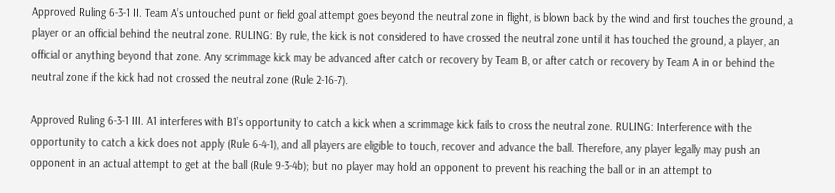Approved Ruling 6-3-1 II. Team A’s untouched punt or field goal attempt goes beyond the neutral zone in flight, is blown back by the wind and first touches the ground, a player or an official behind the neutral zone. RULING: By rule, the kick is not considered to have crossed the neutral zone until it has touched the ground, a player, an official or anything beyond that zone. Any scrimmage kick may be advanced after catch or recovery by Team B, or after catch or recovery by Team A in or behind the neutral zone if the kick had not crossed the neutral zone (Rule 2-16-7).

Approved Ruling 6-3-1 III. A1 interferes with B1’s opportunity to catch a kick when a scrimmage kick fails to cross the neutral zone. RULING: Interference with the opportunity to catch a kick does not apply (Rule 6-4-1), and all players are eligible to touch, recover and advance the ball. Therefore, any player legally may push an opponent in an actual attempt to get at the ball (Rule 9-3-4b); but no player may hold an opponent to prevent his reaching the ball or in an attempt to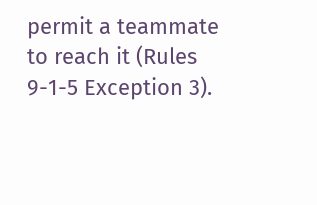permit a teammate to reach it (Rules 9-1-5 Exception 3).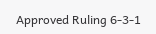Approved Ruling 6-3-1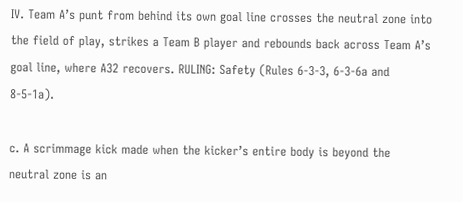IV. Team A’s punt from behind its own goal line crosses the neutral zone into the field of play, strikes a Team B player and rebounds back across Team A’s goal line, where A32 recovers. RULING: Safety (Rules 6-3-3, 6-3-6a and 8-5-1a).

c. A scrimmage kick made when the kicker’s entire body is beyond the neutral zone is an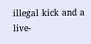illegal kick and a live-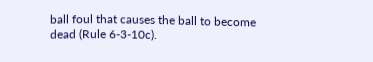ball foul that causes the ball to become dead (Rule 6-3-10c).